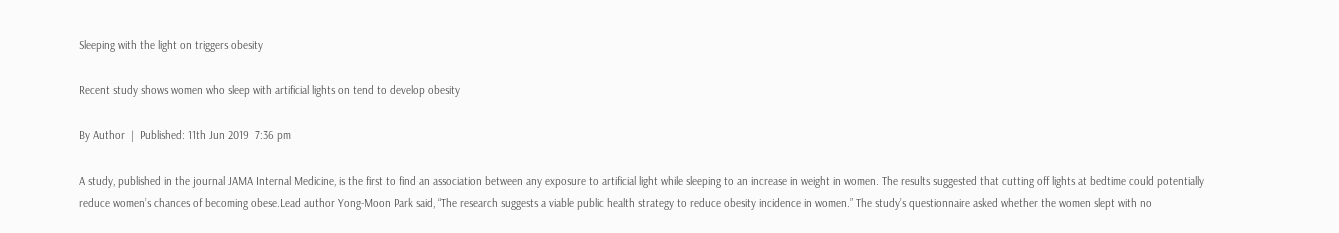Sleeping with the light on triggers obesity

Recent study shows women who sleep with artificial lights on tend to develop obesity

By Author  |  Published: 11th Jun 2019  7:36 pm

A study, published in the journal JAMA Internal Medicine, is the first to find an association between any exposure to artificial light while sleeping to an increase in weight in women. The results suggested that cutting off lights at bedtime could potentially reduce women’s chances of becoming obese.Lead author Yong-Moon Park said, “The research suggests a viable public health strategy to reduce obesity incidence in women.” The study’s questionnaire asked whether the women slept with no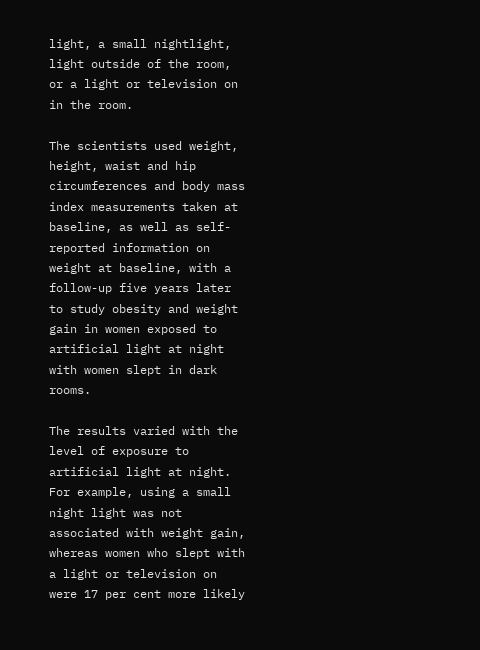light, a small nightlight, light outside of the room, or a light or television on in the room.

The scientists used weight, height, waist and hip circumferences and body mass index measurements taken at baseline, as well as self-reported information on weight at baseline, with a follow-up five years later to study obesity and weight gain in women exposed to artificial light at night with women slept in dark rooms.

The results varied with the level of exposure to artificial light at night. For example, using a small night light was not associated with weight gain, whereas women who slept with a light or television on were 17 per cent more likely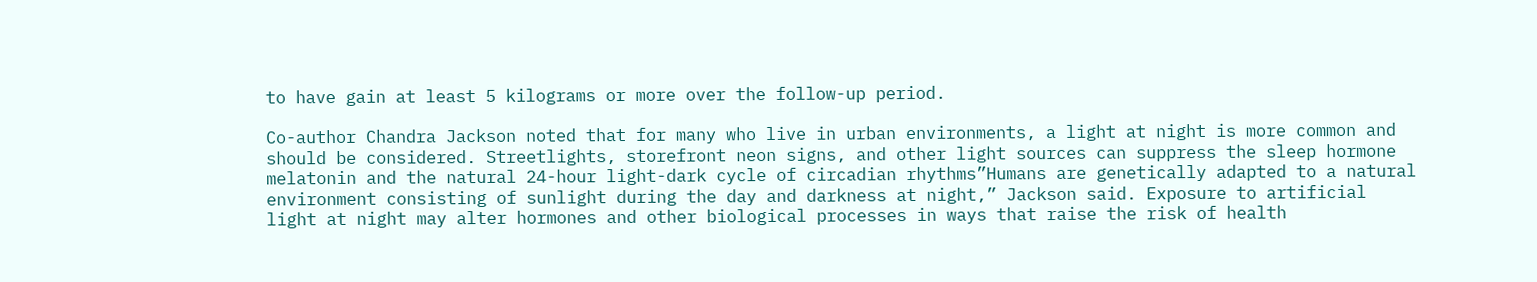to have gain at least 5 kilograms or more over the follow-up period.

Co-author Chandra Jackson noted that for many who live in urban environments, a light at night is more common and should be considered. Streetlights, storefront neon signs, and other light sources can suppress the sleep hormone melatonin and the natural 24-hour light-dark cycle of circadian rhythms”Humans are genetically adapted to a natural environment consisting of sunlight during the day and darkness at night,” Jackson said. Exposure to artificial light at night may alter hormones and other biological processes in ways that raise the risk of health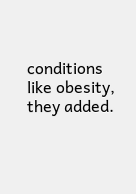conditions like obesity, they added.